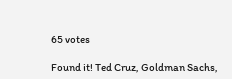65 votes

Found it! Ted Cruz, Goldman Sachs,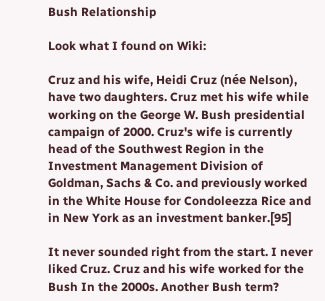Bush Relationship

Look what I found on Wiki:

Cruz and his wife, Heidi Cruz (née Nelson), have two daughters. Cruz met his wife while working on the George W. Bush presidential campaign of 2000. Cruz's wife is currently head of the Southwest Region in the Investment Management Division of Goldman, Sachs & Co. and previously worked in the White House for Condoleezza Rice and in New York as an investment banker.[95]

It never sounded right from the start. I never liked Cruz. Cruz and his wife worked for the Bush In the 2000s. Another Bush term?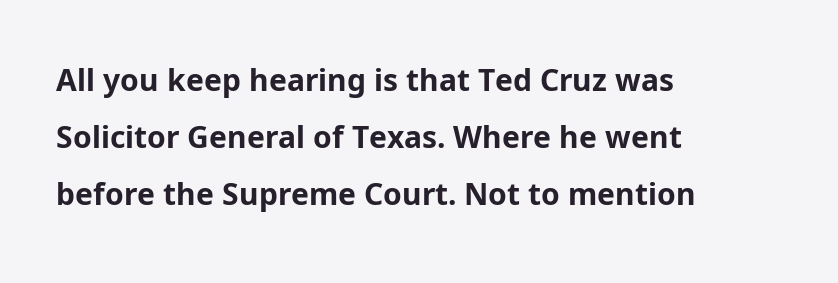All you keep hearing is that Ted Cruz was Solicitor General of Texas. Where he went before the Supreme Court. Not to mention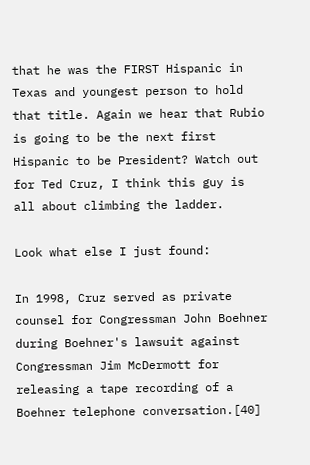that he was the FIRST Hispanic in Texas and youngest person to hold that title. Again we hear that Rubio is going to be the next first Hispanic to be President? Watch out for Ted Cruz, I think this guy is all about climbing the ladder.

Look what else I just found:

In 1998, Cruz served as private counsel for Congressman John Boehner during Boehner's lawsuit against Congressman Jim McDermott for releasing a tape recording of a Boehner telephone conversation.[40]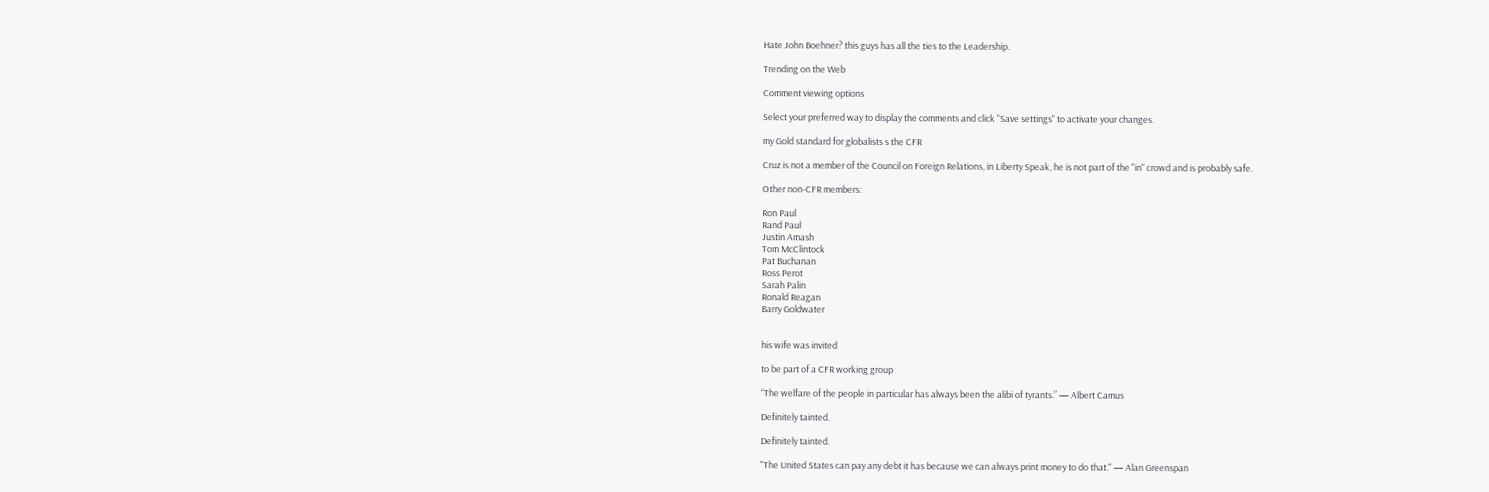Hate John Boehner? this guys has all the ties to the Leadership.

Trending on the Web

Comment viewing options

Select your preferred way to display the comments and click "Save settings" to activate your changes.

my Gold standard for globalists s the CFR

Cruz is not a member of the Council on Foreign Relations, in Liberty Speak, he is not part of the "in" crowd and is probably safe.

Other non-CFR members:

Ron Paul
Rand Paul
Justin Amash
Tom McClintock
Pat Buchanan
Ross Perot
Sarah Palin
Ronald Reagan
Barry Goldwater


his wife was invited

to be part of a CFR working group

“The welfare of the people in particular has always been the alibi of tyrants.” — Albert Camus

Definitely tainted.

Definitely tainted.

"The United States can pay any debt it has because we can always print money to do that." — Alan Greenspan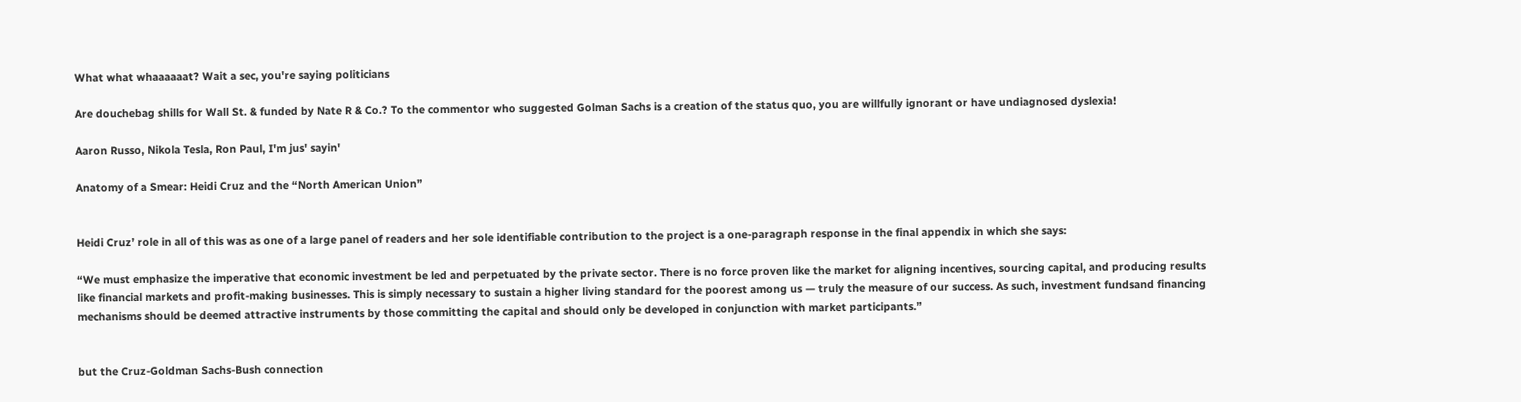What what whaaaaaat? Wait a sec, you're saying politicians

Are douchebag shills for Wall St. & funded by Nate R & Co.? To the commentor who suggested Golman Sachs is a creation of the status quo, you are willfully ignorant or have undiagnosed dyslexia!

Aaron Russo, Nikola Tesla, Ron Paul, I'm jus' sayin'

Anatomy of a Smear: Heidi Cruz and the “North American Union”


Heidi Cruz’ role in all of this was as one of a large panel of readers and her sole identifiable contribution to the project is a one-paragraph response in the final appendix in which she says:

“We must emphasize the imperative that economic investment be led and perpetuated by the private sector. There is no force proven like the market for aligning incentives, sourcing capital, and producing results like financial markets and profit-making businesses. This is simply necessary to sustain a higher living standard for the poorest among us — truly the measure of our success. As such, investment fundsand financing mechanisms should be deemed attractive instruments by those committing the capital and should only be developed in conjunction with market participants.”


but the Cruz-Goldman Sachs-Bush connection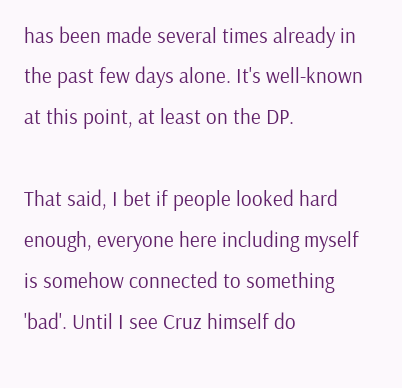has been made several times already in the past few days alone. It's well-known at this point, at least on the DP.

That said, I bet if people looked hard enough, everyone here including myself is somehow connected to something 'bad'. Until I see Cruz himself do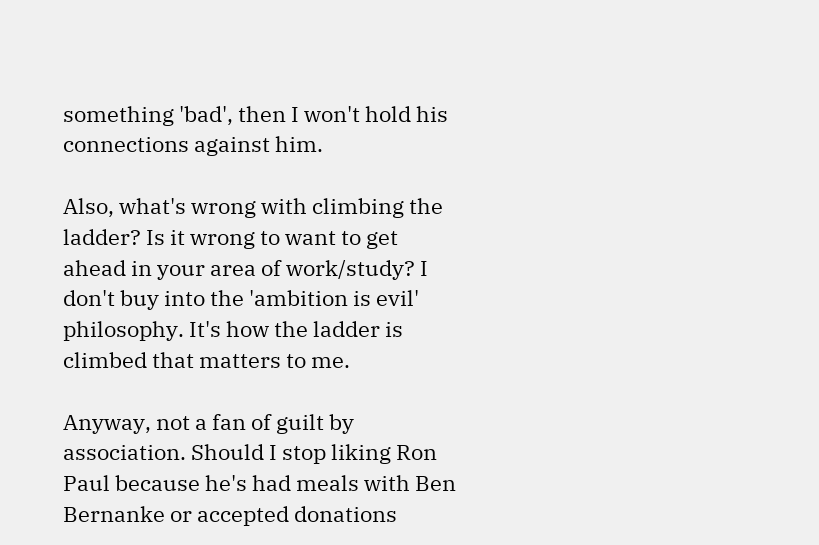something 'bad', then I won't hold his connections against him.

Also, what's wrong with climbing the ladder? Is it wrong to want to get ahead in your area of work/study? I don't buy into the 'ambition is evil' philosophy. It's how the ladder is climbed that matters to me.

Anyway, not a fan of guilt by association. Should I stop liking Ron Paul because he's had meals with Ben Bernanke or accepted donations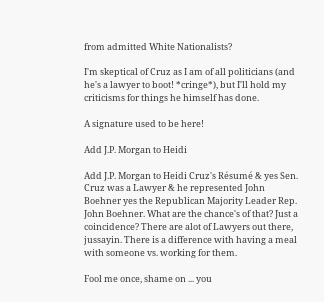from admitted White Nationalists?

I'm skeptical of Cruz as I am of all politicians (and he's a lawyer to boot! *cringe*), but I'll hold my criticisms for things he himself has done.

A signature used to be here!

Add J.P. Morgan to Heidi

Add J.P. Morgan to Heidi Cruz's Résumé & yes Sen. Cruz was a Lawyer & he represented John Boehner yes the Republican Majority Leader Rep. John Boehner. What are the chance's of that? Just a coincidence? There are alot of Lawyers out there, jussayin. There is a difference with having a meal with someone vs. working for them.

Fool me once, shame on ... you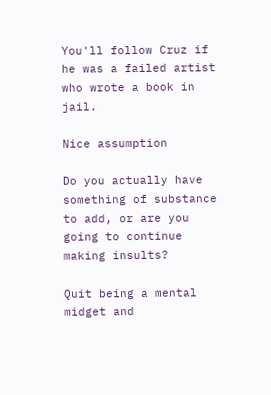You'll follow Cruz if he was a failed artist who wrote a book in jail.

Nice assumption

Do you actually have something of substance to add, or are you going to continue making insults?

Quit being a mental midget and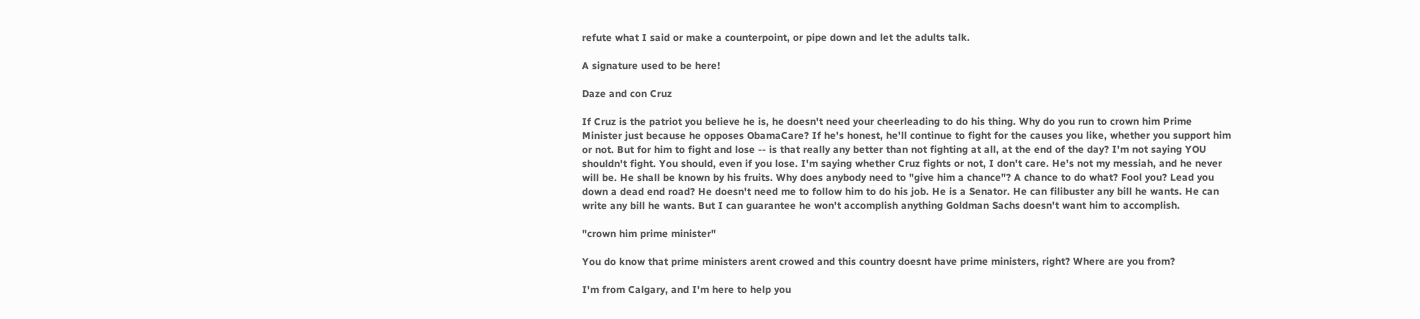refute what I said or make a counterpoint, or pipe down and let the adults talk.

A signature used to be here!

Daze and con Cruz

If Cruz is the patriot you believe he is, he doesn't need your cheerleading to do his thing. Why do you run to crown him Prime Minister just because he opposes ObamaCare? If he's honest, he'll continue to fight for the causes you like, whether you support him or not. But for him to fight and lose -- is that really any better than not fighting at all, at the end of the day? I'm not saying YOU shouldn't fight. You should, even if you lose. I'm saying whether Cruz fights or not, I don't care. He's not my messiah, and he never will be. He shall be known by his fruits. Why does anybody need to "give him a chance"? A chance to do what? Fool you? Lead you down a dead end road? He doesn't need me to follow him to do his job. He is a Senator. He can filibuster any bill he wants. He can write any bill he wants. But I can guarantee he won't accomplish anything Goldman Sachs doesn't want him to accomplish.

"crown him prime minister"

You do know that prime ministers arent crowed and this country doesnt have prime ministers, right? Where are you from?

I'm from Calgary, and I'm here to help you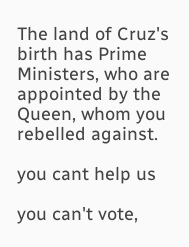The land of Cruz's birth has Prime Ministers, who are appointed by the Queen, whom you rebelled against.

you cant help us

you can't vote,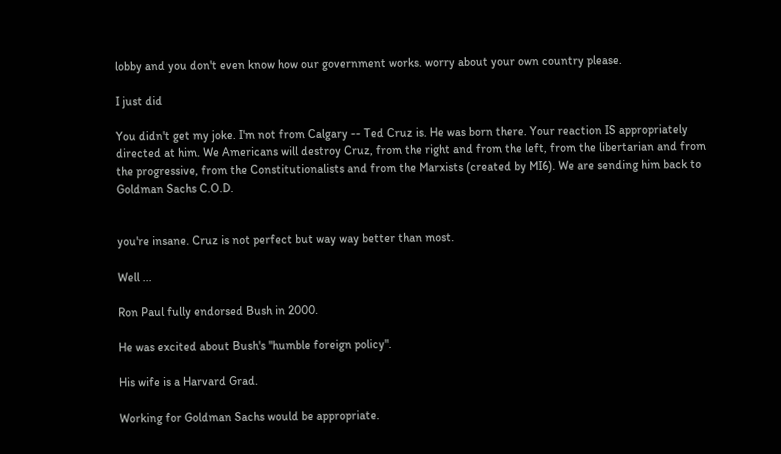lobby and you don't even know how our government works. worry about your own country please.

I just did

You didn't get my joke. I'm not from Calgary -- Ted Cruz is. He was born there. Your reaction IS appropriately directed at him. We Americans will destroy Cruz, from the right and from the left, from the libertarian and from the progressive, from the Constitutionalists and from the Marxists (created by MI6). We are sending him back to Goldman Sachs C.O.D.


you're insane. Cruz is not perfect but way way better than most.

Well ...

Ron Paul fully endorsed Bush in 2000.

He was excited about Bush's "humble foreign policy".

His wife is a Harvard Grad.

Working for Goldman Sachs would be appropriate.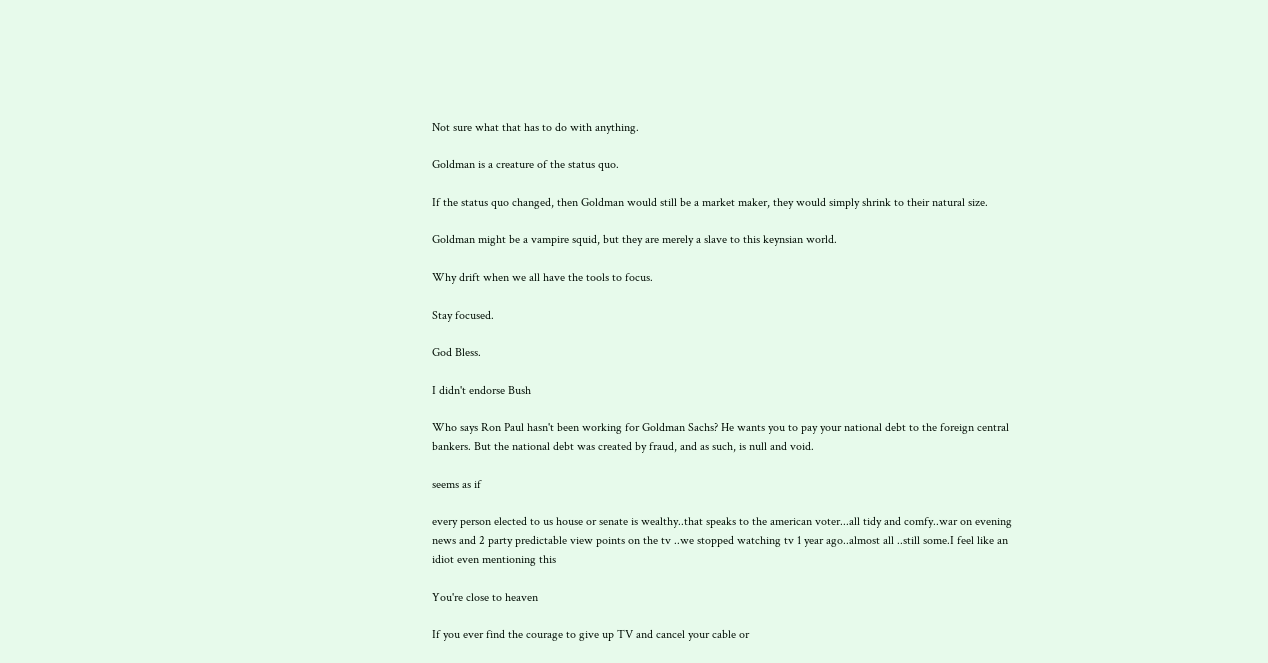Not sure what that has to do with anything.

Goldman is a creature of the status quo.

If the status quo changed, then Goldman would still be a market maker, they would simply shrink to their natural size.

Goldman might be a vampire squid, but they are merely a slave to this keynsian world.

Why drift when we all have the tools to focus.

Stay focused.

God Bless.

I didn't endorse Bush

Who says Ron Paul hasn't been working for Goldman Sachs? He wants you to pay your national debt to the foreign central bankers. But the national debt was created by fraud, and as such, is null and void.

seems as if

every person elected to us house or senate is wealthy..that speaks to the american voter...all tidy and comfy..war on evening news and 2 party predictable view points on the tv ..we stopped watching tv 1 year ago..almost all ..still some.I feel like an idiot even mentioning this

You're close to heaven

If you ever find the courage to give up TV and cancel your cable or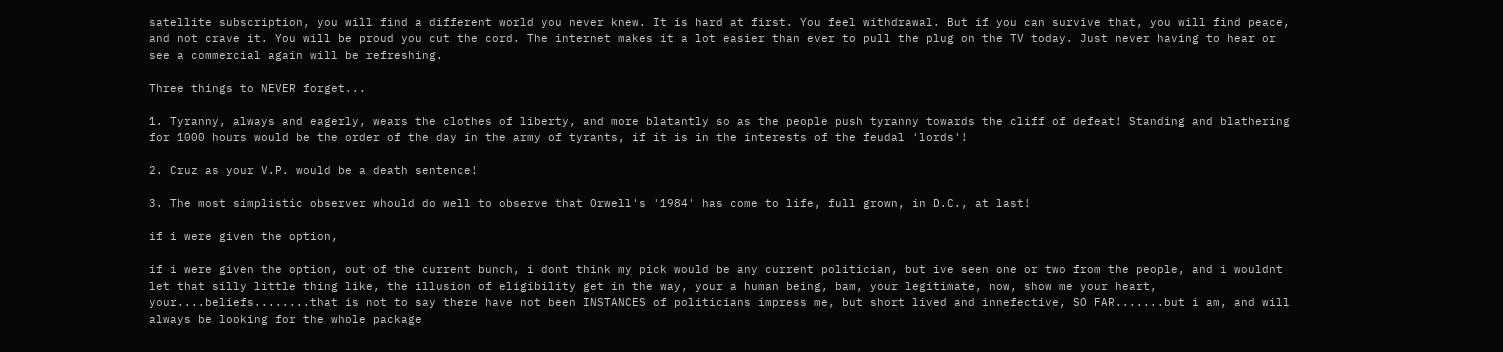satellite subscription, you will find a different world you never knew. It is hard at first. You feel withdrawal. But if you can survive that, you will find peace, and not crave it. You will be proud you cut the cord. The internet makes it a lot easier than ever to pull the plug on the TV today. Just never having to hear or see a commercial again will be refreshing.

Three things to NEVER forget...

1. Tyranny, always and eagerly, wears the clothes of liberty, and more blatantly so as the people push tyranny towards the cliff of defeat! Standing and blathering for 1000 hours would be the order of the day in the army of tyrants, if it is in the interests of the feudal 'lords'!

2. Cruz as your V.P. would be a death sentence!

3. The most simplistic observer whould do well to observe that Orwell's '1984' has come to life, full grown, in D.C., at last!

if i were given the option,

if i were given the option, out of the current bunch, i dont think my pick would be any current politician, but ive seen one or two from the people, and i wouldnt let that silly little thing like, the illusion of eligibility get in the way, your a human being, bam, your legitimate, now, show me your heart, your....beliefs........that is not to say there have not been INSTANCES of politicians impress me, but short lived and innefective, SO FAR.......but i am, and will always be looking for the whole package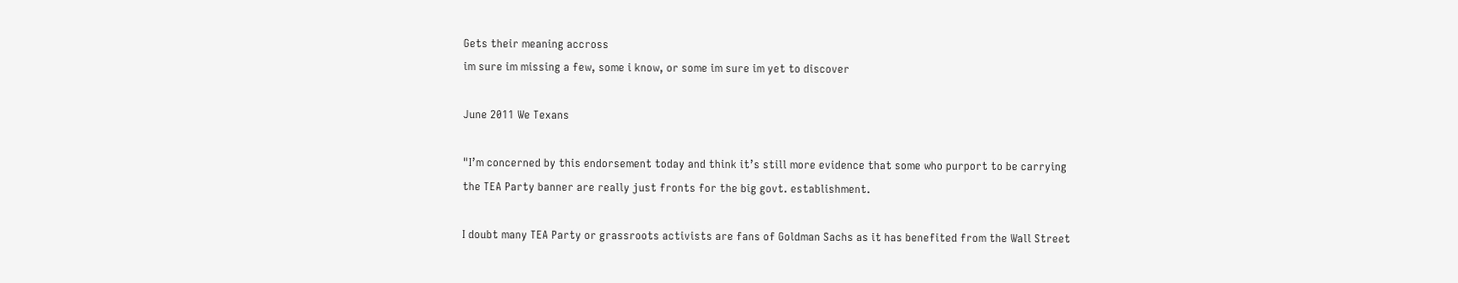Gets their meaning accross
im sure im missing a few, some i know, or some im sure im yet to discover

June 2011 We Texans

"I’m concerned by this endorsement today and think it’s still more evidence that some who purport to be carrying the TEA Party banner are really just fronts for the big govt. establishment.

I doubt many TEA Party or grassroots activists are fans of Goldman Sachs as it has benefited from the Wall Street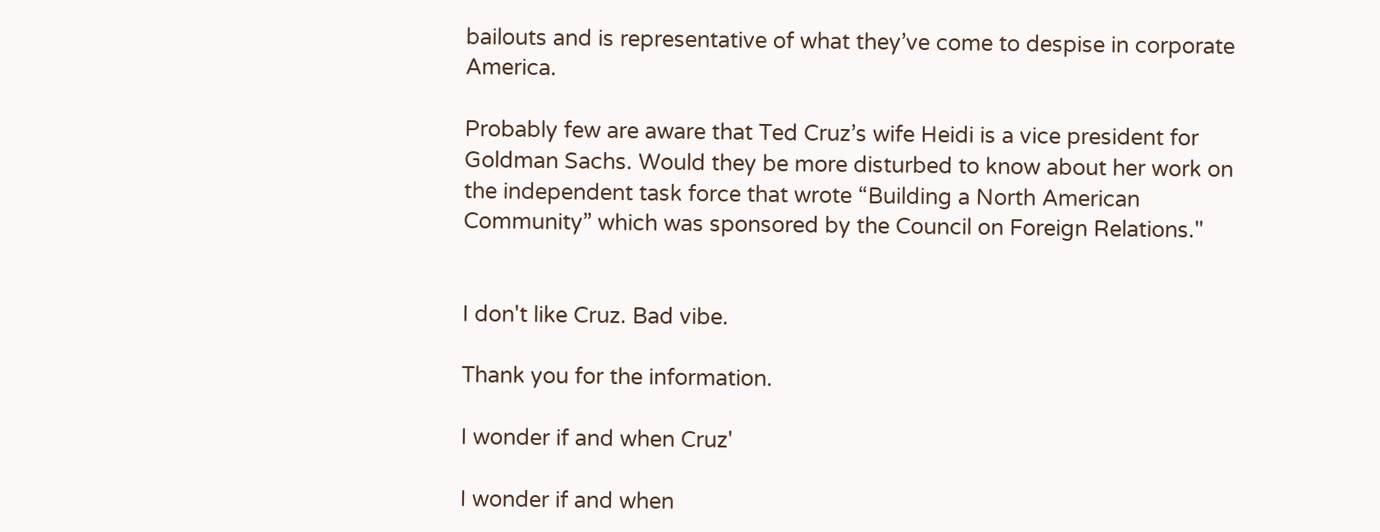bailouts and is representative of what they’ve come to despise in corporate America.

Probably few are aware that Ted Cruz’s wife Heidi is a vice president for Goldman Sachs. Would they be more disturbed to know about her work on the independent task force that wrote “Building a North American Community” which was sponsored by the Council on Foreign Relations."


I don't like Cruz. Bad vibe.

Thank you for the information.

I wonder if and when Cruz'

I wonder if and when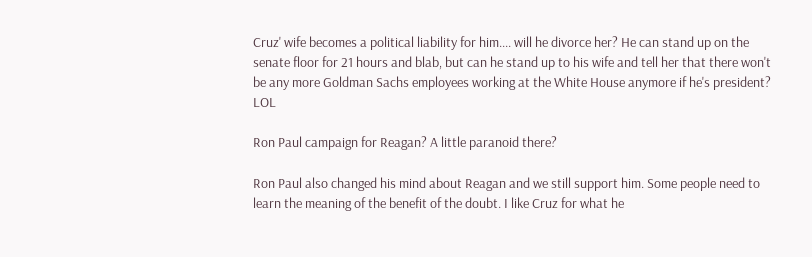Cruz' wife becomes a political liability for him.... will he divorce her? He can stand up on the senate floor for 21 hours and blab, but can he stand up to his wife and tell her that there won't be any more Goldman Sachs employees working at the White House anymore if he's president? LOL

Ron Paul campaign for Reagan? A little paranoid there?

Ron Paul also changed his mind about Reagan and we still support him. Some people need to learn the meaning of the benefit of the doubt. I like Cruz for what he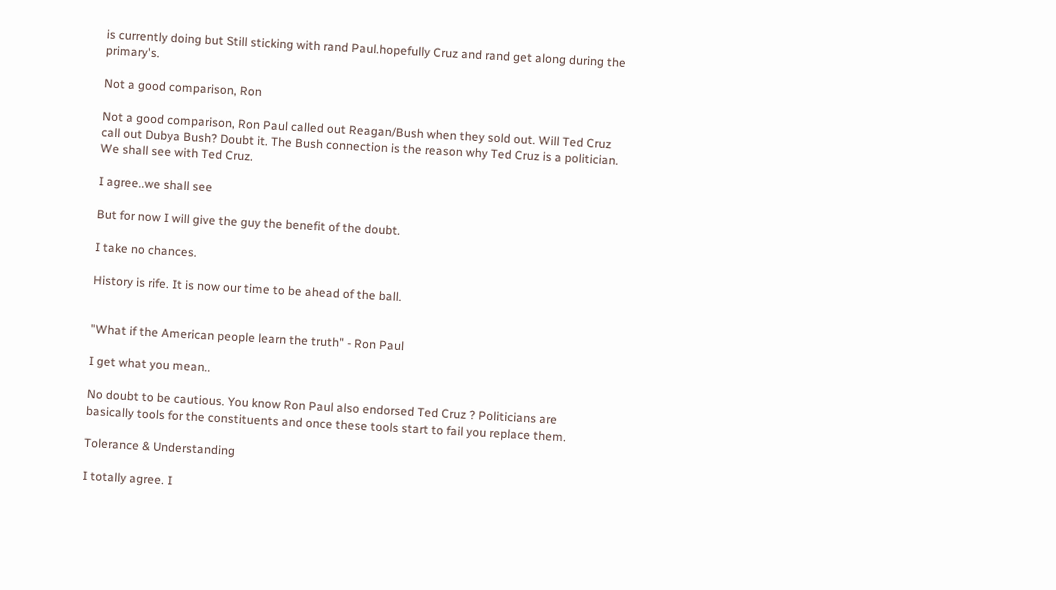is currently doing but Still sticking with rand Paul.hopefully Cruz and rand get along during the primary's.

Not a good comparison, Ron

Not a good comparison, Ron Paul called out Reagan/Bush when they sold out. Will Ted Cruz call out Dubya Bush? Doubt it. The Bush connection is the reason why Ted Cruz is a politician. We shall see with Ted Cruz.

I agree..we shall see

But for now I will give the guy the benefit of the doubt.

I take no chances.

History is rife. It is now our time to be ahead of the ball.


"What if the American people learn the truth" - Ron Paul

I get what you mean..

No doubt to be cautious. You know Ron Paul also endorsed Ted Cruz ? Politicians are basically tools for the constituents and once these tools start to fail you replace them.

Tolerance & Understanding

I totally agree. I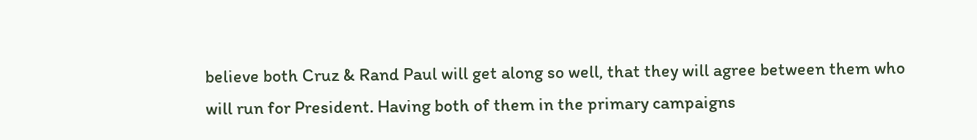believe both Cruz & Rand Paul will get along so well, that they will agree between them who will run for President. Having both of them in the primary campaigns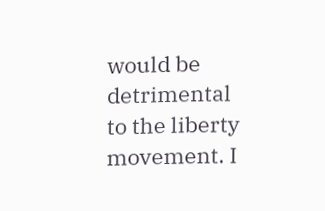would be detrimental to the liberty movement. I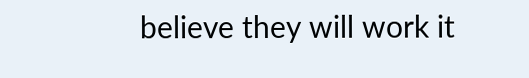believe they will work it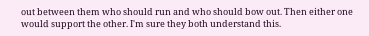out between them who should run and who should bow out. Then either one would support the other. I'm sure they both understand this.